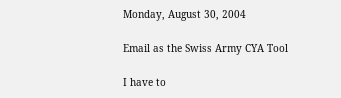Monday, August 30, 2004

Email as the Swiss Army CYA Tool

I have to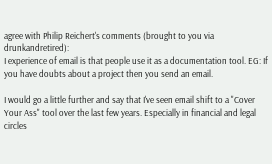agree with Philip Reichert's comments (brought to you via drunkandretired):
I experience of email is that people use it as a documentation tool. EG: If you have doubts about a project then you send an email.

I would go a little further and say that I've seen email shift to a "Cover Your Ass" tool over the last few years. Especially in financial and legal circles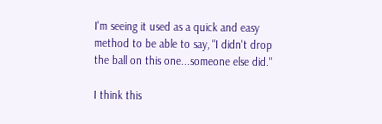I'm seeing it used as a quick and easy method to be able to say, "I didn't drop the ball on this one...someone else did."

I think this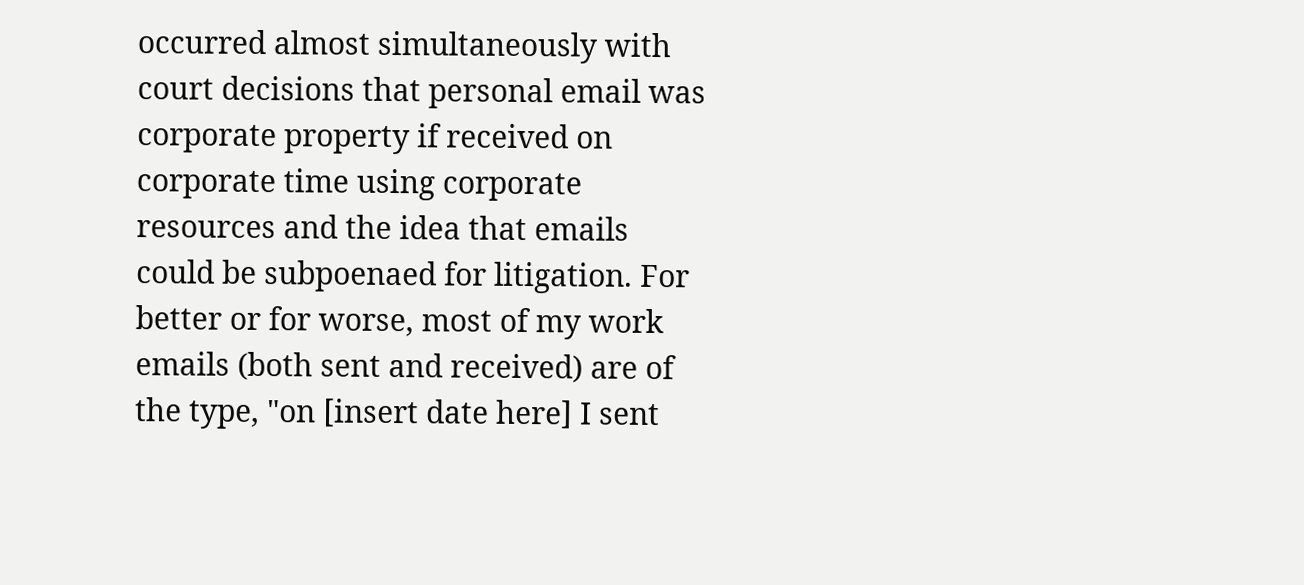occurred almost simultaneously with court decisions that personal email was corporate property if received on corporate time using corporate resources and the idea that emails could be subpoenaed for litigation. For better or for worse, most of my work emails (both sent and received) are of the type, "on [insert date here] I sent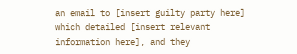an email to [insert guilty party here] which detailed [insert relevant information here], and they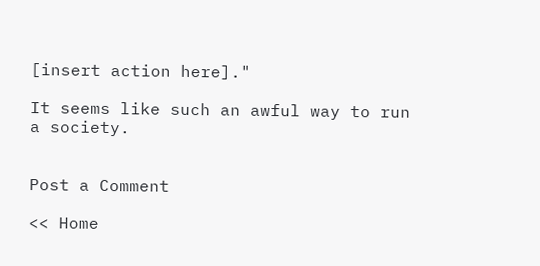[insert action here]."

It seems like such an awful way to run a society.


Post a Comment

<< Home